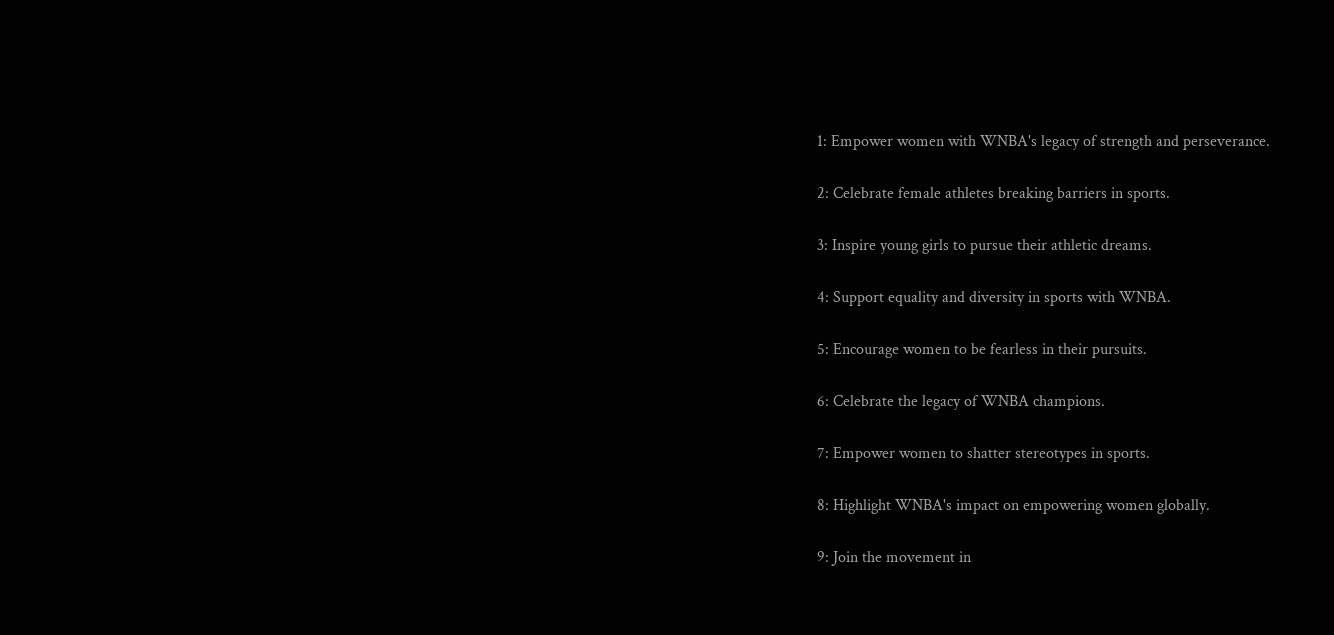1: Empower women with WNBA's legacy of strength and perseverance.

2: Celebrate female athletes breaking barriers in sports.

3: Inspire young girls to pursue their athletic dreams.

4: Support equality and diversity in sports with WNBA.

5: Encourage women to be fearless in their pursuits.

6: Celebrate the legacy of WNBA champions.

7: Empower women to shatter stereotypes in sports.

8: Highlight WNBA's impact on empowering women globally.

9: Join the movement in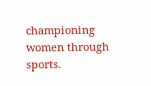championing women through sports.